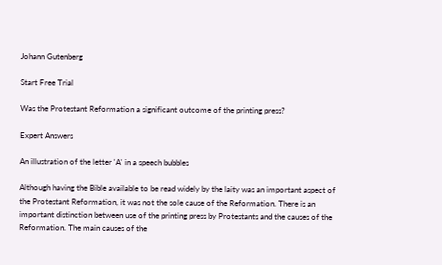Johann Gutenberg

Start Free Trial

Was the Protestant Reformation a significant outcome of the printing press?

Expert Answers

An illustration of the letter 'A' in a speech bubbles

Although having the Bible available to be read widely by the laity was an important aspect of the Protestant Reformation, it was not the sole cause of the Reformation. There is an important distinction between use of the printing press by Protestants and the causes of the Reformation. The main causes of the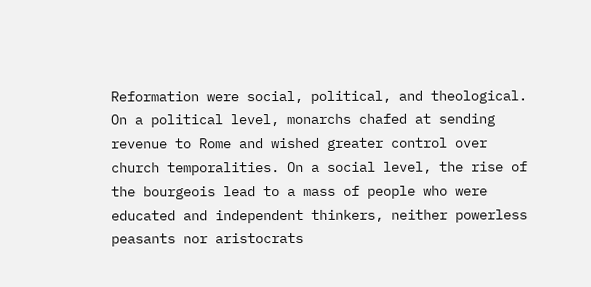Reformation were social, political, and theological. On a political level, monarchs chafed at sending revenue to Rome and wished greater control over church temporalities. On a social level, the rise of the bourgeois lead to a mass of people who were educated and independent thinkers, neither powerless peasants nor aristocrats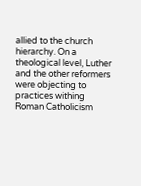allied to the church hierarchy. On a theological level, Luther and the other reformers were objecting to practices withing Roman Catholicism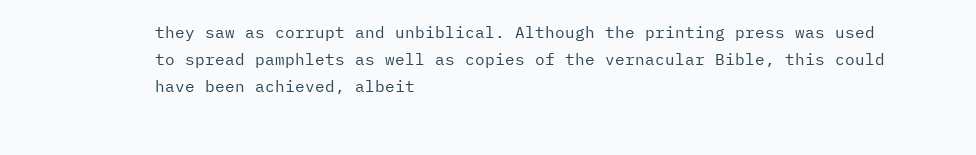they saw as corrupt and unbiblical. Although the printing press was used to spread pamphlets as well as copies of the vernacular Bible, this could have been achieved, albeit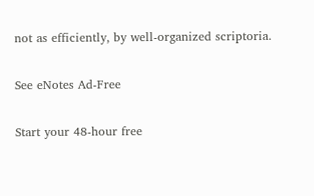not as efficiently, by well-organized scriptoria.

See eNotes Ad-Free

Start your 48-hour free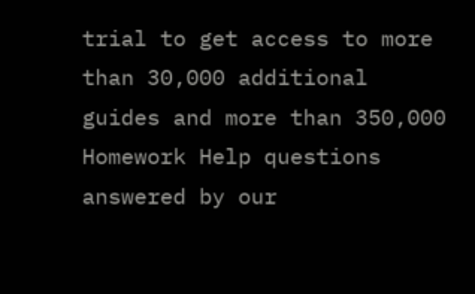trial to get access to more than 30,000 additional guides and more than 350,000 Homework Help questions answered by our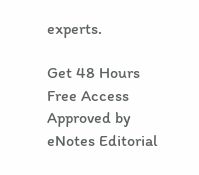experts.

Get 48 Hours Free Access
Approved by eNotes Editorial